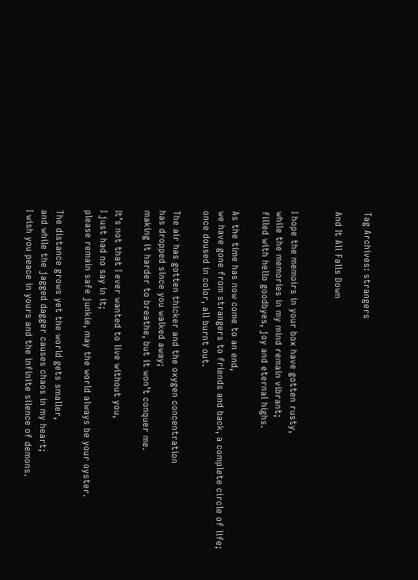Tag Archives: strangers

And It All Falls Down


I hope the memoirs in your box have gotten rusty,
while the memories in my mind remain vibrant;
filled with hello goodbyes, joy and eternal highs.

As the time has now come to an end,
we have gone from strangers to friends and back, a complete circle of life;
once doused in color, all burnt out.

The air has gotten thicker and the oxygen concentration
has dropped since you walked away;
making it harder to breathe, but it won’t conquer me.

It’s not that I ever wanted to live without you,
I just had no say in it;
please remain safe junkie, may the world always be your oyster.

The distance grows yet the world gets smaller,
and while the jagged dagger causes chaos in my heart;
I wish you peace in yours and the infinite silence of demons.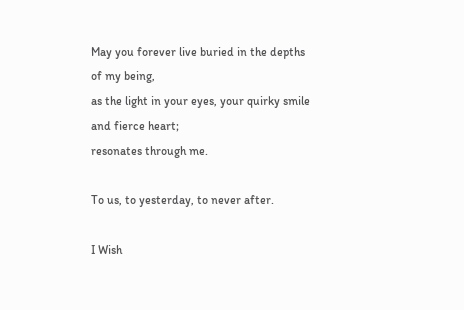May you forever live buried in the depths of my being,
as the light in your eyes, your quirky smile and fierce heart;
resonates through me.

To us, to yesterday, to never after.

I Wish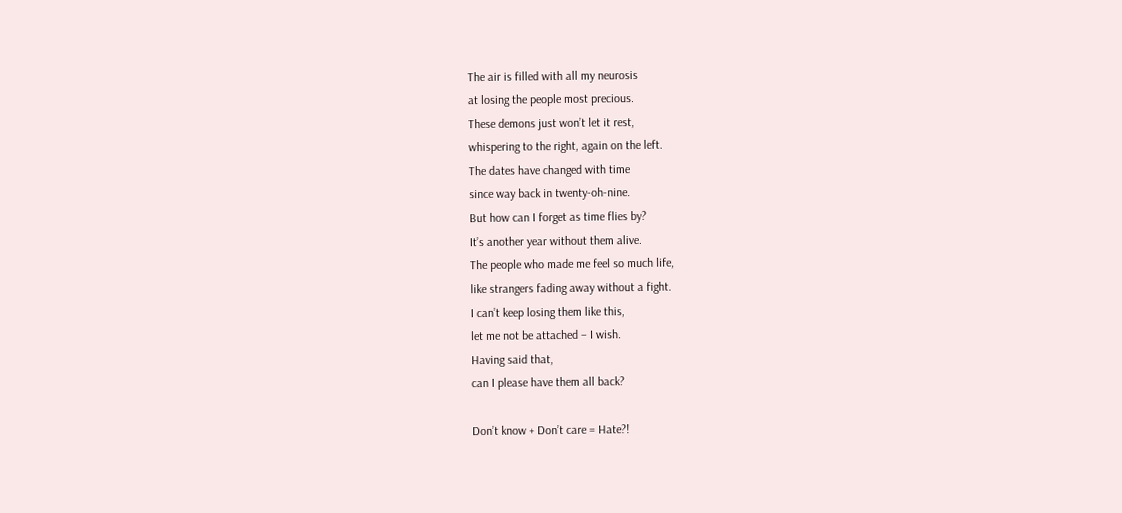The air is filled with all my neurosis
at losing the people most precious.
These demons just won’t let it rest,
whispering to the right, again on the left.
The dates have changed with time
since way back in twenty-oh-nine.
But how can I forget as time flies by?
It’s another year without them alive.
The people who made me feel so much life,
like strangers fading away without a fight.
I can’t keep losing them like this,
let me not be attached – I wish.
Having said that,
can I please have them all back?

Don’t know + Don’t care = Hate?!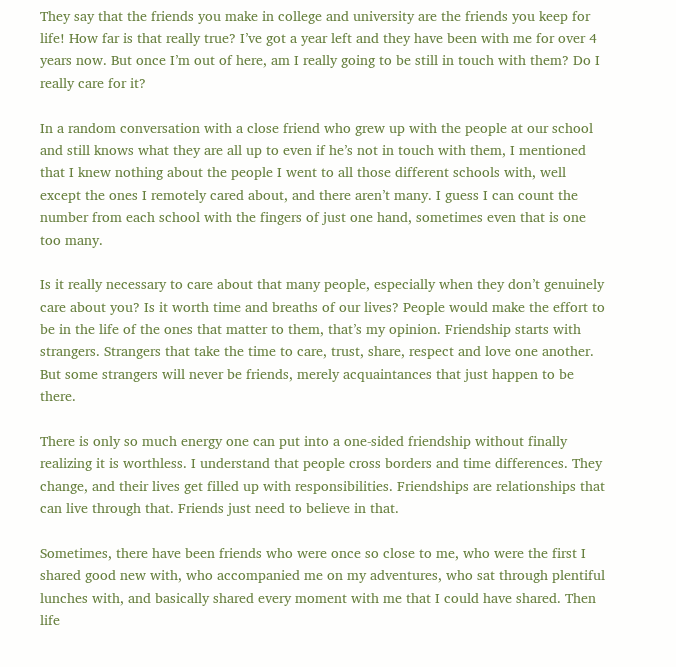They say that the friends you make in college and university are the friends you keep for life! How far is that really true? I’ve got a year left and they have been with me for over 4 years now. But once I’m out of here, am I really going to be still in touch with them? Do I really care for it?

In a random conversation with a close friend who grew up with the people at our school and still knows what they are all up to even if he’s not in touch with them, I mentioned that I knew nothing about the people I went to all those different schools with, well except the ones I remotely cared about, and there aren’t many. I guess I can count the number from each school with the fingers of just one hand, sometimes even that is one too many.

Is it really necessary to care about that many people, especially when they don’t genuinely care about you? Is it worth time and breaths of our lives? People would make the effort to be in the life of the ones that matter to them, that’s my opinion. Friendship starts with strangers. Strangers that take the time to care, trust, share, respect and love one another. But some strangers will never be friends, merely acquaintances that just happen to be there.

There is only so much energy one can put into a one-sided friendship without finally realizing it is worthless. I understand that people cross borders and time differences. They change, and their lives get filled up with responsibilities. Friendships are relationships that can live through that. Friends just need to believe in that.

Sometimes, there have been friends who were once so close to me, who were the first I shared good new with, who accompanied me on my adventures, who sat through plentiful lunches with, and basically shared every moment with me that I could have shared. Then life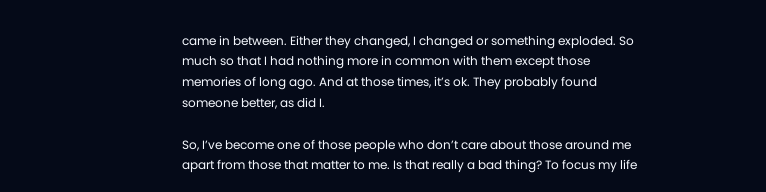came in between. Either they changed, I changed or something exploded. So much so that I had nothing more in common with them except those memories of long ago. And at those times, it’s ok. They probably found someone better, as did I.

So, I’ve become one of those people who don’t care about those around me apart from those that matter to me. Is that really a bad thing? To focus my life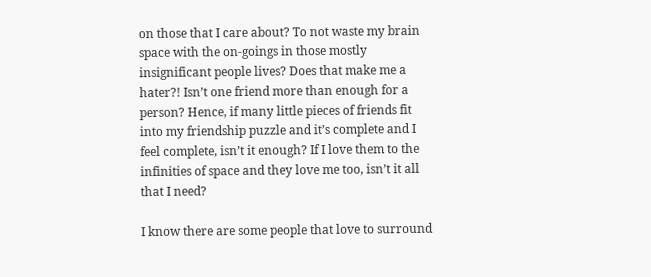on those that I care about? To not waste my brain space with the on-goings in those mostly insignificant people lives? Does that make me a hater?! Isn’t one friend more than enough for a person? Hence, if many little pieces of friends fit into my friendship puzzle and it’s complete and I feel complete, isn’t it enough? If I love them to the infinities of space and they love me too, isn’t it all that I need?

I know there are some people that love to surround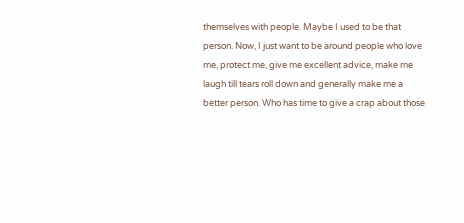themselves with people. Maybe I used to be that person. Now, I just want to be around people who love me, protect me, give me excellent advice, make me laugh till tears roll down and generally make me a better person. Who has time to give a crap about those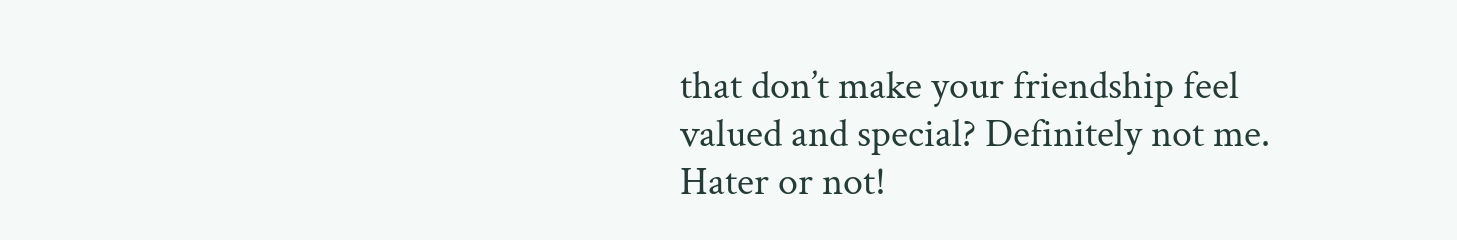that don’t make your friendship feel valued and special? Definitely not me. Hater or not!